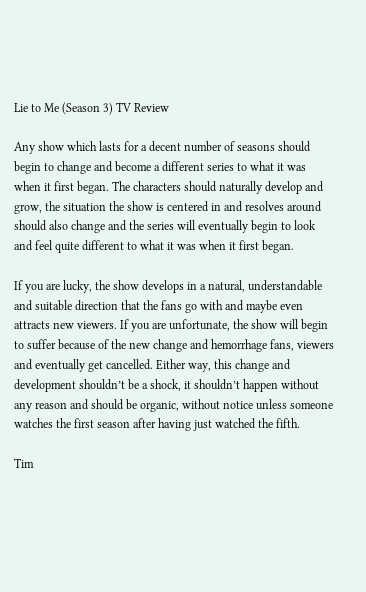Lie to Me (Season 3) TV Review

Any show which lasts for a decent number of seasons should begin to change and become a different series to what it was when it first began. The characters should naturally develop and grow, the situation the show is centered in and resolves around should also change and the series will eventually begin to look and feel quite different to what it was when it first began.

If you are lucky, the show develops in a natural, understandable and suitable direction that the fans go with and maybe even attracts new viewers. If you are unfortunate, the show will begin to suffer because of the new change and hemorrhage fans, viewers and eventually get cancelled. Either way, this change and development shouldn’t be a shock, it shouldn’t happen without any reason and should be organic, without notice unless someone watches the first season after having just watched the fifth.

Tim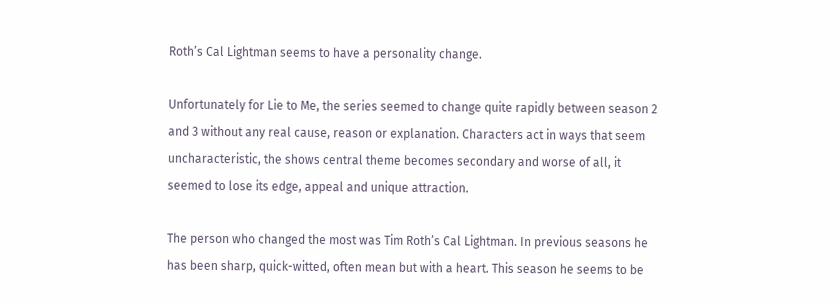Roth’s Cal Lightman seems to have a personality change.

Unfortunately for Lie to Me, the series seemed to change quite rapidly between season 2 and 3 without any real cause, reason or explanation. Characters act in ways that seem uncharacteristic, the shows central theme becomes secondary and worse of all, it seemed to lose its edge, appeal and unique attraction.

The person who changed the most was Tim Roth’s Cal Lightman. In previous seasons he has been sharp, quick-witted, often mean but with a heart. This season he seems to be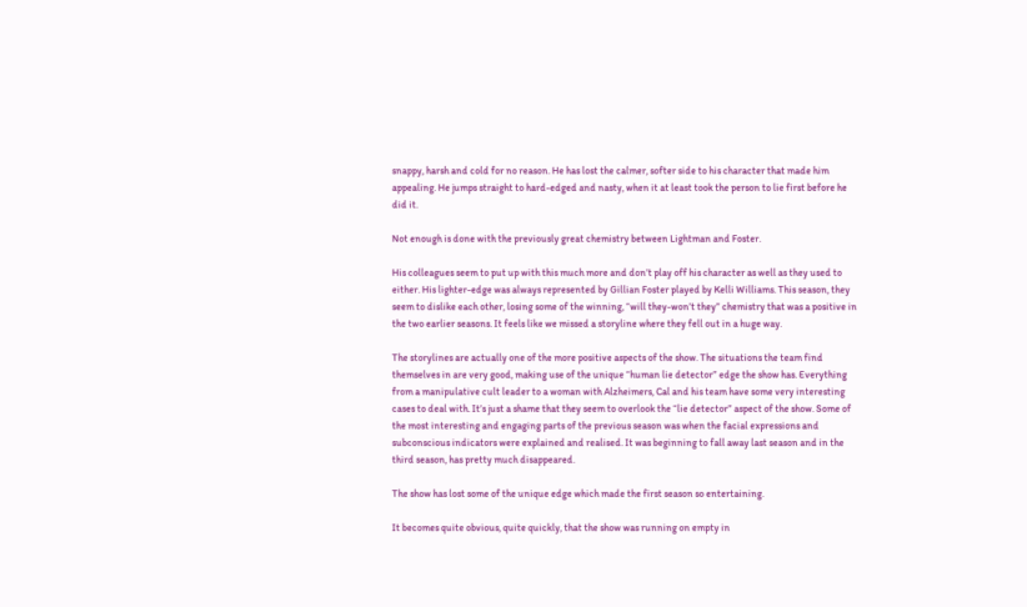snappy, harsh and cold for no reason. He has lost the calmer, softer side to his character that made him appealing. He jumps straight to hard-edged and nasty, when it at least took the person to lie first before he did it.

Not enough is done with the previously great chemistry between Lightman and Foster.

His colleagues seem to put up with this much more and don’t play off his character as well as they used to either. His lighter-edge was always represented by Gillian Foster played by Kelli Williams. This season, they seem to dislike each other, losing some of the winning, “will they-won’t they” chemistry that was a positive in the two earlier seasons. It feels like we missed a storyline where they fell out in a huge way.

The storylines are actually one of the more positive aspects of the show. The situations the team find themselves in are very good, making use of the unique “human lie detector” edge the show has. Everything from a manipulative cult leader to a woman with Alzheimers, Cal and his team have some very interesting cases to deal with. It’s just a shame that they seem to overlook the “lie detector” aspect of the show. Some of the most interesting and engaging parts of the previous season was when the facial expressions and subconscious indicators were explained and realised. It was beginning to fall away last season and in the third season, has pretty much disappeared.

The show has lost some of the unique edge which made the first season so entertaining.

It becomes quite obvious, quite quickly, that the show was running on empty in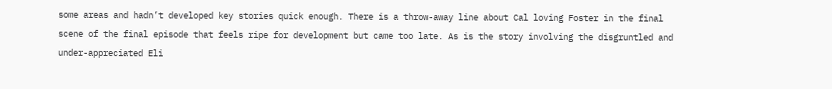some areas and hadn’t developed key stories quick enough. There is a throw-away line about Cal loving Foster in the final scene of the final episode that feels ripe for development but came too late. As is the story involving the disgruntled and under-appreciated Eli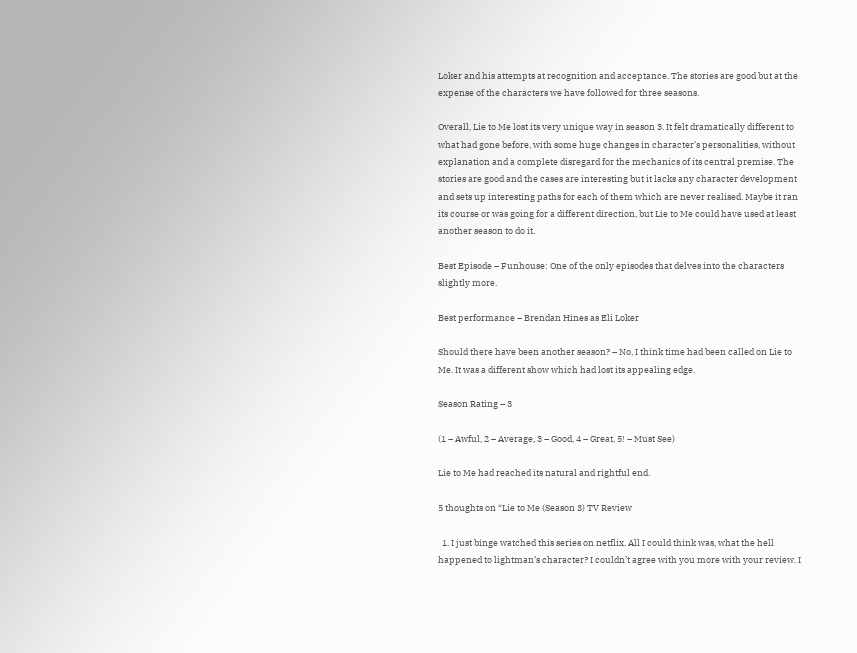Loker and his attempts at recognition and acceptance. The stories are good but at the expense of the characters we have followed for three seasons.

Overall, Lie to Me lost its very unique way in season 3. It felt dramatically different to what had gone before, with some huge changes in character’s personalities, without explanation and a complete disregard for the mechanics of its central premise. The stories are good and the cases are interesting but it lacks any character development and sets up interesting paths for each of them which are never realised. Maybe it ran its course or was going for a different direction, but Lie to Me could have used at least another season to do it.

Best Episode – Funhouse: One of the only episodes that delves into the characters slightly more.

Best performance – Brendan Hines as Eli Loker

Should there have been another season? – No, I think time had been called on Lie to Me. It was a different show which had lost its appealing edge.

Season Rating – 3

(1 – Awful, 2 – Average, 3 – Good, 4 – Great, 5! – Must See)

Lie to Me had reached its natural and rightful end.

5 thoughts on “Lie to Me (Season 3) TV Review

  1. I just binge watched this series on netflix. All I could think was, what the hell happened to lightman’s character? I couldn’t agree with you more with your review. I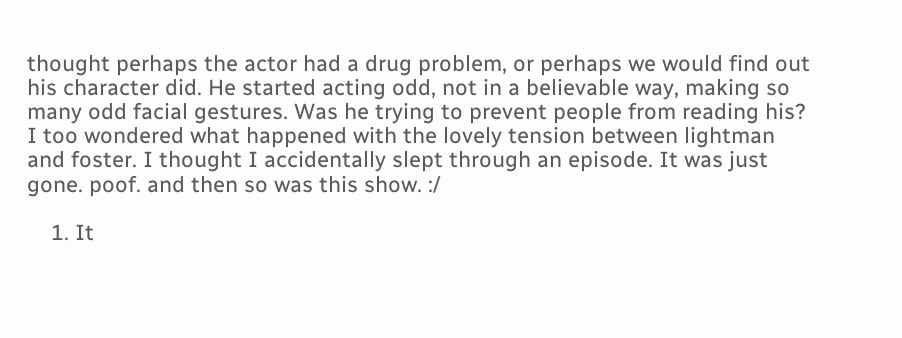thought perhaps the actor had a drug problem, or perhaps we would find out his character did. He started acting odd, not in a believable way, making so many odd facial gestures. Was he trying to prevent people from reading his? I too wondered what happened with the lovely tension between lightman and foster. I thought I accidentally slept through an episode. It was just gone. poof. and then so was this show. :/

    1. It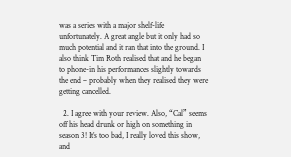was a series with a major shelf-life unfortunately. A great angle but it only had so much potential and it ran that into the ground. I also think Tim Roth realised that and he began to phone-in his performances slightly towards the end – probably when they realised they were getting cancelled.

  2. I agree with your review. Also, “Cal” seems off his head drunk or high on something in season 3! It’s too bad, I really loved this show, and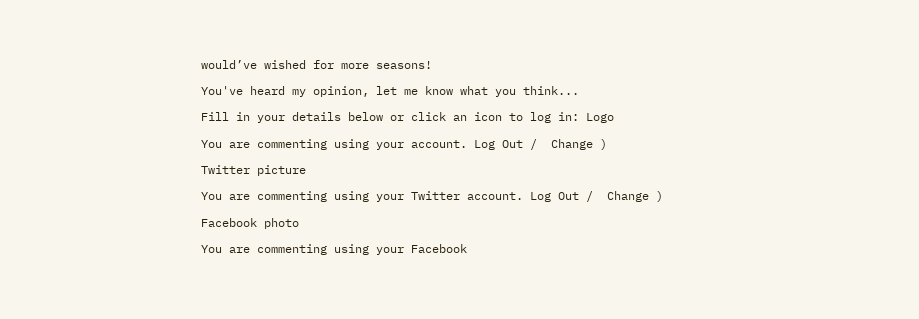would’ve wished for more seasons!

You've heard my opinion, let me know what you think...

Fill in your details below or click an icon to log in: Logo

You are commenting using your account. Log Out /  Change )

Twitter picture

You are commenting using your Twitter account. Log Out /  Change )

Facebook photo

You are commenting using your Facebook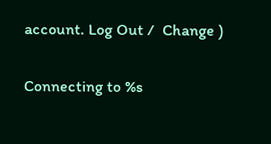account. Log Out /  Change )

Connecting to %s